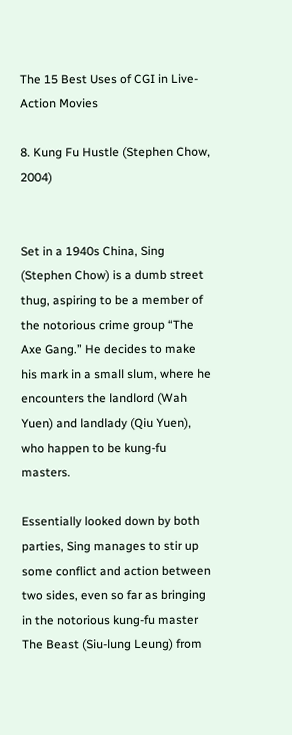The 15 Best Uses of CGI in Live-Action Movies

8. Kung Fu Hustle (Stephen Chow, 2004)


Set in a 1940s China, Sing (Stephen Chow) is a dumb street thug, aspiring to be a member of the notorious crime group “The Axe Gang.” He decides to make his mark in a small slum, where he encounters the landlord (Wah Yuen) and landlady (Qiu Yuen), who happen to be kung-fu masters.

Essentially looked down by both parties, Sing manages to stir up some conflict and action between two sides, even so far as bringing in the notorious kung-fu master The Beast (Siu-lung Leung) from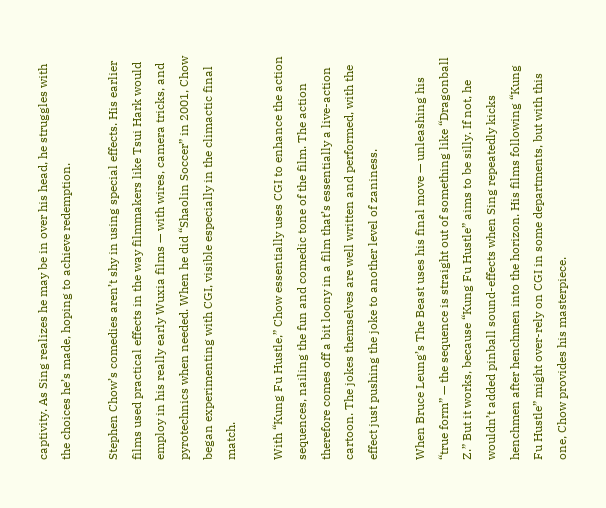captivity. As Sing realizes he may be in over his head, he struggles with the choices he’s made, hoping to achieve redemption.

Stephen Chow’s comedies aren’t shy in using special effects. His earlier films used practical effects in the way filmmakers like Tsui Hark would employ in his really early Wuxia films — with wires, camera tricks, and pyrotechnics when needed. When he did “Shaolin Soccer” in 2001, Chow began experimenting with CGI, visible especially in the climactic final match.

With “Kung Fu Hustle,” Chow essentially uses CGI to enhance the action sequences, nailing the fun and comedic tone of the film. The action therefore comes off a bit loony in a film that’s essentially a live-action cartoon. The jokes themselves are well written and performed, with the effect just pushing the joke to another level of zaniness.

When Bruce Leung’s The Beast uses his final move — unleashing his “true form” — the sequence is straight out of something like “Dragonball Z.” But it works, because “Kung Fu Hustle” aims to be silly. If not, he wouldn’t added pinball sound-effects when Sing repeatedly kicks henchmen after henchmen into the horizon. His films following “Kung Fu Hustle” might over-rely on CGI in some departments, but with this one, Chow provides his masterpiece.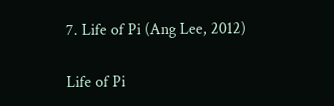7. Life of Pi (Ang Lee, 2012)

Life of Pi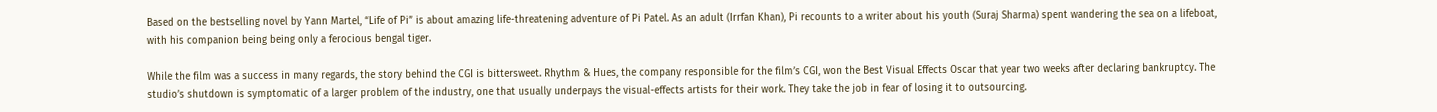Based on the bestselling novel by Yann Martel, “Life of Pi” is about amazing life-threatening adventure of Pi Patel. As an adult (Irrfan Khan), Pi recounts to a writer about his youth (Suraj Sharma) spent wandering the sea on a lifeboat, with his companion being being only a ferocious bengal tiger.

While the film was a success in many regards, the story behind the CGI is bittersweet. Rhythm & Hues, the company responsible for the film’s CGI, won the Best Visual Effects Oscar that year two weeks after declaring bankruptcy. The studio’s shutdown is symptomatic of a larger problem of the industry, one that usually underpays the visual-effects artists for their work. They take the job in fear of losing it to outsourcing.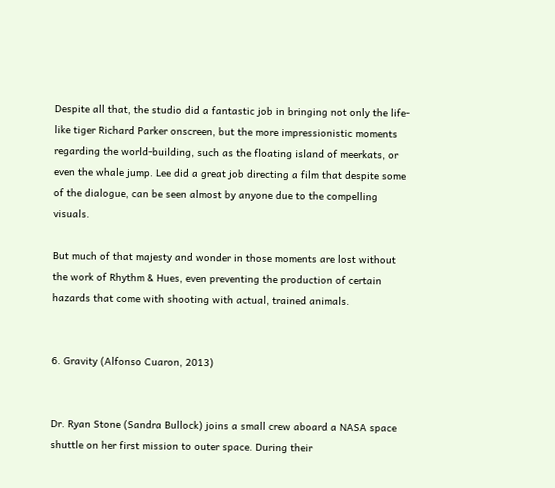Despite all that, the studio did a fantastic job in bringing not only the life-like tiger Richard Parker onscreen, but the more impressionistic moments regarding the world-building, such as the floating island of meerkats, or even the whale jump. Lee did a great job directing a film that despite some of the dialogue, can be seen almost by anyone due to the compelling visuals.

But much of that majesty and wonder in those moments are lost without the work of Rhythm & Hues, even preventing the production of certain hazards that come with shooting with actual, trained animals.


6. Gravity (Alfonso Cuaron, 2013)


Dr. Ryan Stone (Sandra Bullock) joins a small crew aboard a NASA space shuttle on her first mission to outer space. During their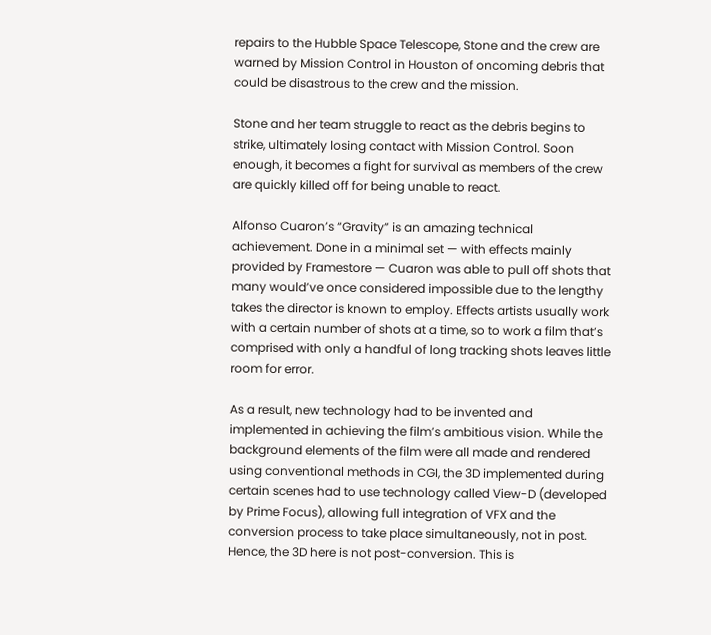repairs to the Hubble Space Telescope, Stone and the crew are warned by Mission Control in Houston of oncoming debris that could be disastrous to the crew and the mission.

Stone and her team struggle to react as the debris begins to strike, ultimately losing contact with Mission Control. Soon enough, it becomes a fight for survival as members of the crew are quickly killed off for being unable to react.

Alfonso Cuaron’s “Gravity” is an amazing technical achievement. Done in a minimal set — with effects mainly provided by Framestore — Cuaron was able to pull off shots that many would’ve once considered impossible due to the lengthy takes the director is known to employ. Effects artists usually work with a certain number of shots at a time, so to work a film that’s comprised with only a handful of long tracking shots leaves little room for error.

As a result, new technology had to be invented and implemented in achieving the film’s ambitious vision. While the background elements of the film were all made and rendered using conventional methods in CGI, the 3D implemented during certain scenes had to use technology called View-D (developed by Prime Focus), allowing full integration of VFX and the conversion process to take place simultaneously, not in post. Hence, the 3D here is not post-conversion. This is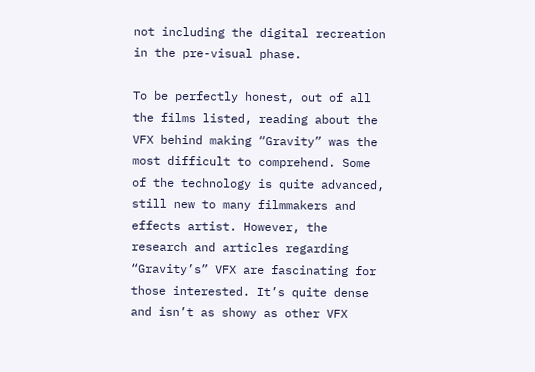not including the digital recreation in the pre-visual phase.

To be perfectly honest, out of all the films listed, reading about the VFX behind making “Gravity” was the most difficult to comprehend. Some of the technology is quite advanced, still new to many filmmakers and effects artist. However, the research and articles regarding “Gravity’s” VFX are fascinating for those interested. It’s quite dense and isn’t as showy as other VFX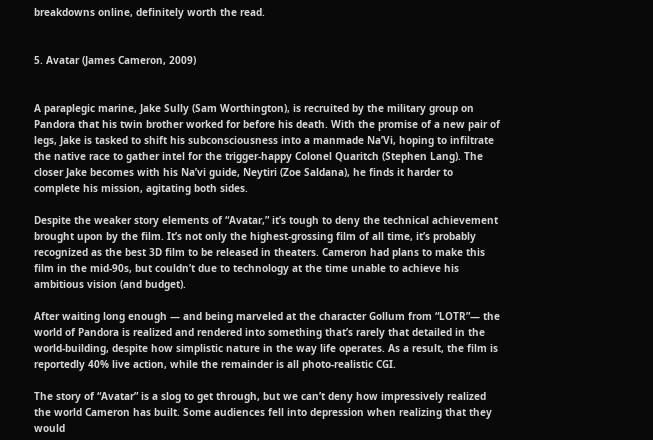breakdowns online, definitely worth the read.


5. Avatar (James Cameron, 2009)


A paraplegic marine, Jake Sully (Sam Worthington), is recruited by the military group on Pandora that his twin brother worked for before his death. With the promise of a new pair of legs, Jake is tasked to shift his subconsciousness into a manmade Na’Vi, hoping to infiltrate the native race to gather intel for the trigger-happy Colonel Quaritch (Stephen Lang). The closer Jake becomes with his Na’vi guide, Neytiri (Zoe Saldana), he finds it harder to complete his mission, agitating both sides.

Despite the weaker story elements of “Avatar,” it’s tough to deny the technical achievement brought upon by the film. It’s not only the highest-grossing film of all time, it’s probably recognized as the best 3D film to be released in theaters. Cameron had plans to make this film in the mid-90s, but couldn’t due to technology at the time unable to achieve his ambitious vision (and budget).

After waiting long enough — and being marveled at the character Gollum from “LOTR”— the world of Pandora is realized and rendered into something that’s rarely that detailed in the world-building, despite how simplistic nature in the way life operates. As a result, the film is reportedly 40% live action, while the remainder is all photo-realistic CGI.

The story of “Avatar” is a slog to get through, but we can’t deny how impressively realized the world Cameron has built. Some audiences fell into depression when realizing that they would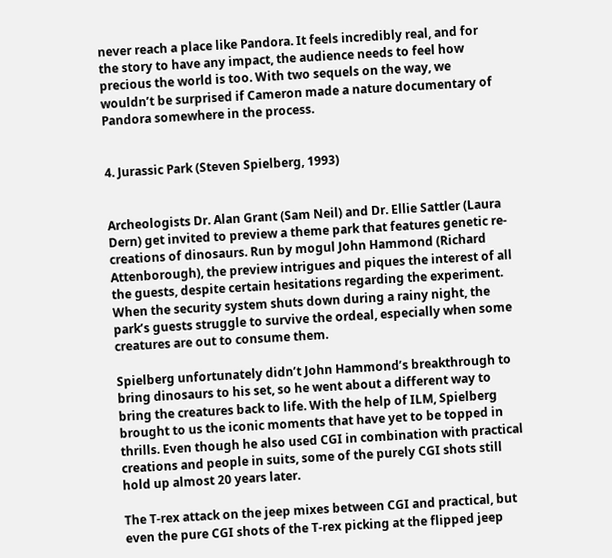never reach a place like Pandora. It feels incredibly real, and for the story to have any impact, the audience needs to feel how precious the world is too. With two sequels on the way, we wouldn’t be surprised if Cameron made a nature documentary of Pandora somewhere in the process.


4. Jurassic Park (Steven Spielberg, 1993)


Archeologists Dr. Alan Grant (Sam Neil) and Dr. Ellie Sattler (Laura Dern) get invited to preview a theme park that features genetic re-creations of dinosaurs. Run by mogul John Hammond (Richard Attenborough), the preview intrigues and piques the interest of all the guests, despite certain hesitations regarding the experiment. When the security system shuts down during a rainy night, the park’s guests struggle to survive the ordeal, especially when some creatures are out to consume them.

Spielberg unfortunately didn’t John Hammond’s breakthrough to bring dinosaurs to his set, so he went about a different way to bring the creatures back to life. With the help of ILM, Spielberg brought to us the iconic moments that have yet to be topped in thrills. Even though he also used CGI in combination with practical creations and people in suits, some of the purely CGI shots still hold up almost 20 years later.

The T-rex attack on the jeep mixes between CGI and practical, but even the pure CGI shots of the T-rex picking at the flipped jeep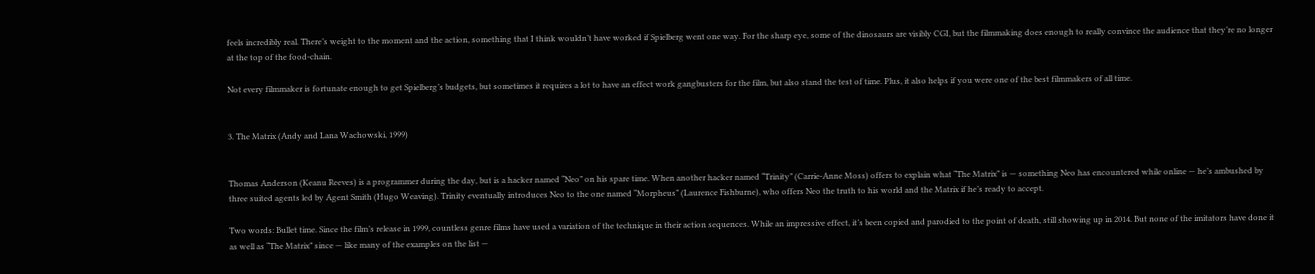feels incredibly real. There’s weight to the moment and the action, something that I think wouldn’t have worked if Spielberg went one way. For the sharp eye, some of the dinosaurs are visibly CGI, but the filmmaking does enough to really convince the audience that they’re no longer at the top of the food-chain.

Not every filmmaker is fortunate enough to get Spielberg’s budgets, but sometimes it requires a lot to have an effect work gangbusters for the film, but also stand the test of time. Plus, it also helps if you were one of the best filmmakers of all time.


3. The Matrix (Andy and Lana Wachowski, 1999)


Thomas Anderson (Keanu Reeves) is a programmer during the day, but is a hacker named “Neo” on his spare time. When another hacker named “Trinity” (Carrie-Anne Moss) offers to explain what “The Matrix” is — something Neo has encountered while online — he’s ambushed by three suited agents led by Agent Smith (Hugo Weaving). Trinity eventually introduces Neo to the one named “Morpheus” (Laurence Fishburne), who offers Neo the truth to his world and the Matrix if he’s ready to accept.

Two words: Bullet time. Since the film’s release in 1999, countless genre films have used a variation of the technique in their action sequences. While an impressive effect, it’s been copied and parodied to the point of death, still showing up in 2014. But none of the imitators have done it as well as “The Matrix” since — like many of the examples on the list —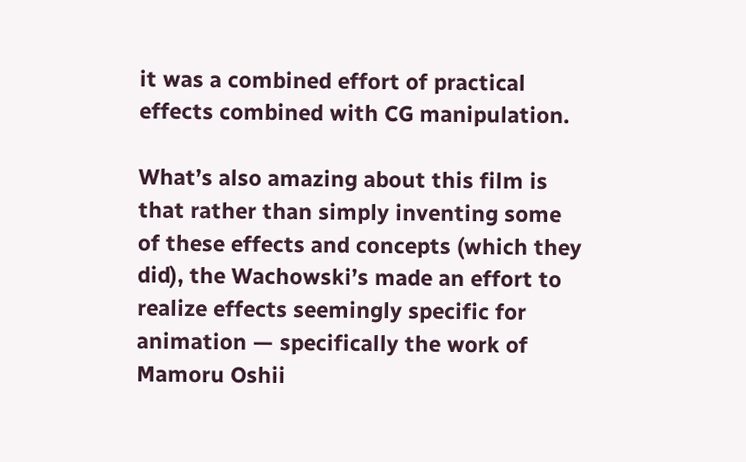it was a combined effort of practical effects combined with CG manipulation.

What’s also amazing about this film is that rather than simply inventing some of these effects and concepts (which they did), the Wachowski’s made an effort to realize effects seemingly specific for animation — specifically the work of Mamoru Oshii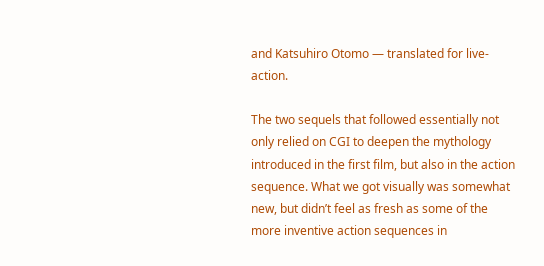and Katsuhiro Otomo — translated for live-action.

The two sequels that followed essentially not only relied on CGI to deepen the mythology introduced in the first film, but also in the action sequence. What we got visually was somewhat new, but didn’t feel as fresh as some of the more inventive action sequences in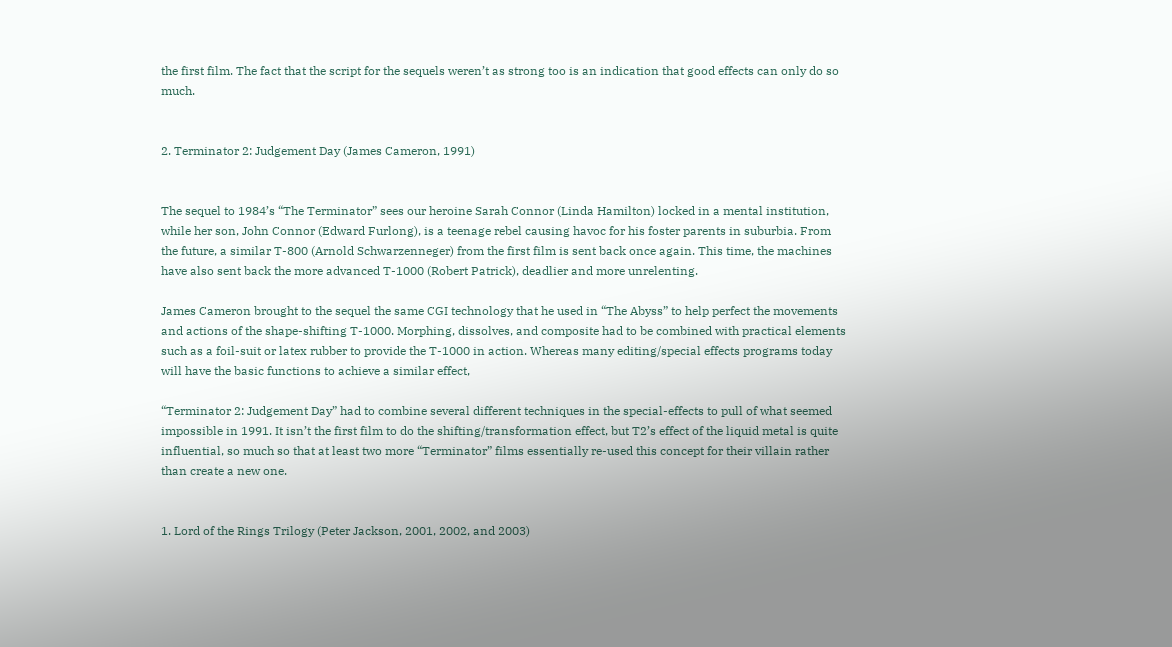the first film. The fact that the script for the sequels weren’t as strong too is an indication that good effects can only do so much.


2. Terminator 2: Judgement Day (James Cameron, 1991)


The sequel to 1984’s “The Terminator” sees our heroine Sarah Connor (Linda Hamilton) locked in a mental institution, while her son, John Connor (Edward Furlong), is a teenage rebel causing havoc for his foster parents in suburbia. From the future, a similar T-800 (Arnold Schwarzenneger) from the first film is sent back once again. This time, the machines have also sent back the more advanced T-1000 (Robert Patrick), deadlier and more unrelenting.

James Cameron brought to the sequel the same CGI technology that he used in “The Abyss” to help perfect the movements and actions of the shape-shifting T-1000. Morphing, dissolves, and composite had to be combined with practical elements such as a foil-suit or latex rubber to provide the T-1000 in action. Whereas many editing/special effects programs today will have the basic functions to achieve a similar effect,

“Terminator 2: Judgement Day” had to combine several different techniques in the special-effects to pull of what seemed impossible in 1991. It isn’t the first film to do the shifting/transformation effect, but T2’s effect of the liquid metal is quite influential, so much so that at least two more “Terminator” films essentially re-used this concept for their villain rather than create a new one.


1. Lord of the Rings Trilogy (Peter Jackson, 2001, 2002, and 2003)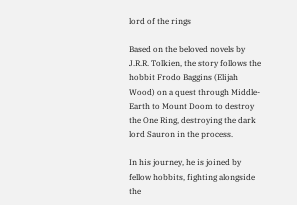lord of the rings

Based on the beloved novels by J.R.R. Tolkien, the story follows the hobbit Frodo Baggins (Elijah Wood) on a quest through Middle-Earth to Mount Doom to destroy the One Ring, destroying the dark lord Sauron in the process.

In his journey, he is joined by fellow hobbits, fighting alongside the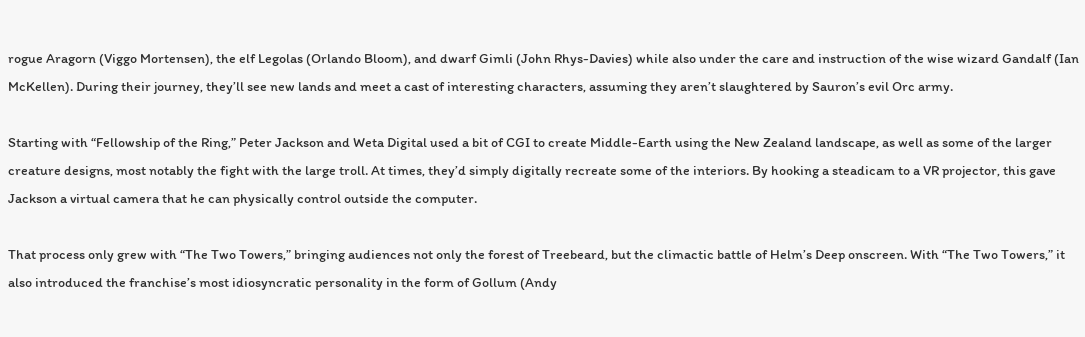rogue Aragorn (Viggo Mortensen), the elf Legolas (Orlando Bloom), and dwarf Gimli (John Rhys-Davies) while also under the care and instruction of the wise wizard Gandalf (Ian McKellen). During their journey, they’ll see new lands and meet a cast of interesting characters, assuming they aren’t slaughtered by Sauron’s evil Orc army.

Starting with “Fellowship of the Ring,” Peter Jackson and Weta Digital used a bit of CGI to create Middle-Earth using the New Zealand landscape, as well as some of the larger creature designs, most notably the fight with the large troll. At times, they’d simply digitally recreate some of the interiors. By hooking a steadicam to a VR projector, this gave Jackson a virtual camera that he can physically control outside the computer.

That process only grew with “The Two Towers,” bringing audiences not only the forest of Treebeard, but the climactic battle of Helm’s Deep onscreen. With “The Two Towers,” it also introduced the franchise’s most idiosyncratic personality in the form of Gollum (Andy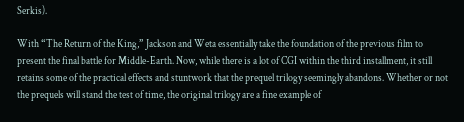Serkis).

With “The Return of the King,” Jackson and Weta essentially take the foundation of the previous film to present the final battle for Middle-Earth. Now, while there is a lot of CGI within the third installment, it still retains some of the practical effects and stuntwork that the prequel trilogy seemingly abandons. Whether or not the prequels will stand the test of time, the original trilogy are a fine example of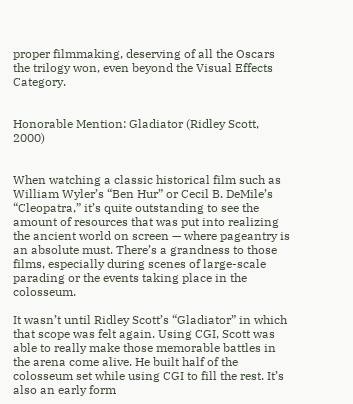proper filmmaking, deserving of all the Oscars the trilogy won, even beyond the Visual Effects Category.


Honorable Mention: Gladiator (Ridley Scott, 2000)


When watching a classic historical film such as William Wyler’s “Ben Hur” or Cecil B. DeMile’s “Cleopatra,” it’s quite outstanding to see the amount of resources that was put into realizing the ancient world on screen — where pageantry is an absolute must. There’s a grandness to those films, especially during scenes of large-scale parading or the events taking place in the colosseum.

It wasn’t until Ridley Scott’s “Gladiator” in which that scope was felt again. Using CGI, Scott was able to really make those memorable battles in the arena come alive. He built half of the colosseum set while using CGI to fill the rest. It’s also an early form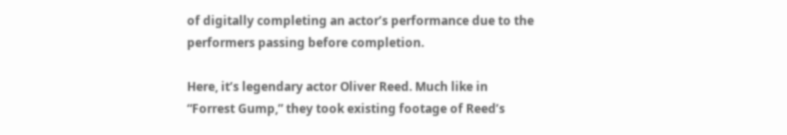of digitally completing an actor’s performance due to the performers passing before completion.

Here, it’s legendary actor Oliver Reed. Much like in “Forrest Gump,” they took existing footage of Reed’s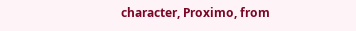character, Proximo, from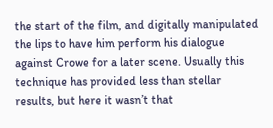the start of the film, and digitally manipulated the lips to have him perform his dialogue against Crowe for a later scene. Usually this technique has provided less than stellar results, but here it wasn’t that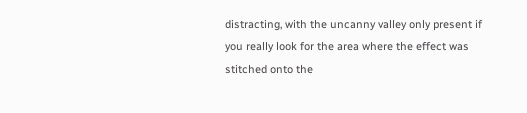distracting, with the uncanny valley only present if you really look for the area where the effect was stitched onto the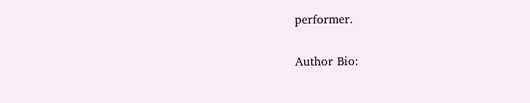performer.

Author Bio: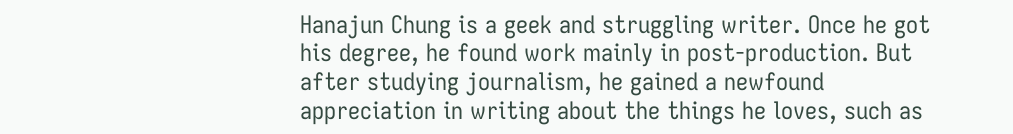Hanajun Chung is a geek and struggling writer. Once he got his degree, he found work mainly in post-production. But after studying journalism, he gained a newfound appreciation in writing about the things he loves, such as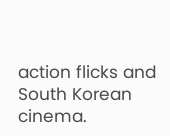action flicks and South Korean cinema.